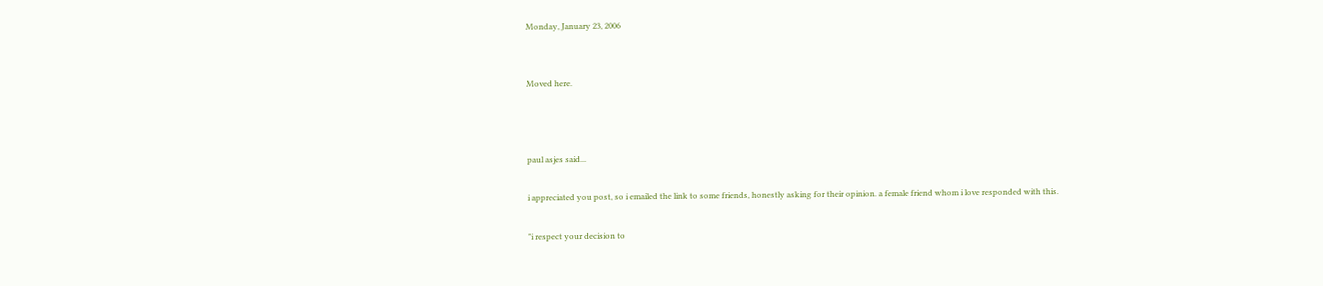Monday, January 23, 2006


Moved here.



paul asjes said...

i appreciated you post, so i emailed the link to some friends, honestly asking for their opinion. a female friend whom i love responded with this.

"i respect your decision to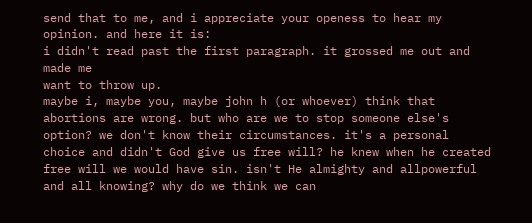send that to me, and i appreciate your openess to hear my opinion. and here it is:
i didn't read past the first paragraph. it grossed me out and made me
want to throw up.
maybe i, maybe you, maybe john h (or whoever) think that abortions are wrong. but who are we to stop someone else's option? we don't know their circumstances. it's a personal choice and didn't God give us free will? he knew when he created free will we would have sin. isn't He almighty and allpowerful and all knowing? why do we think we can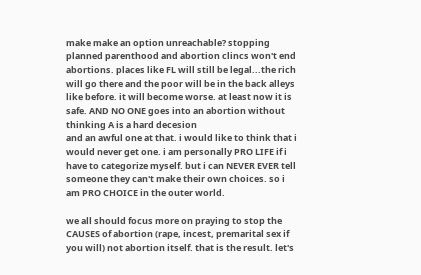make make an option unreachable? stopping planned parenthood and abortion clincs won't end abortions. places like FL will still be legal...the rich will go there and the poor will be in the back alleys like before. it will become worse. at least now it is safe. AND NO ONE goes into an abortion without thinking A is a hard decesion
and an awful one at that. i would like to think that i would never get one. i am personally PRO LIFE if i have to categorize myself. but i can NEVER EVER tell someone they can't make their own choices. so i am PRO CHOICE in the outer world.

we all should focus more on praying to stop the CAUSES of abortion (rape, incest, premarital sex if you will) not abortion itself. that is the result. let's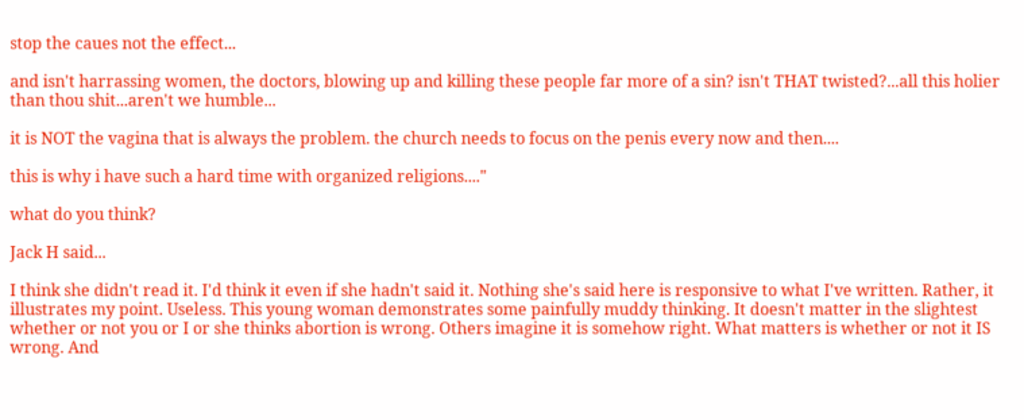stop the caues not the effect...

and isn't harrassing women, the doctors, blowing up and killing these people far more of a sin? isn't THAT twisted?...all this holier than thou shit...aren't we humble...

it is NOT the vagina that is always the problem. the church needs to focus on the penis every now and then....

this is why i have such a hard time with organized religions...."

what do you think?

Jack H said...

I think she didn't read it. I'd think it even if she hadn't said it. Nothing she's said here is responsive to what I've written. Rather, it illustrates my point. Useless. This young woman demonstrates some painfully muddy thinking. It doesn't matter in the slightest whether or not you or I or she thinks abortion is wrong. Others imagine it is somehow right. What matters is whether or not it IS wrong. And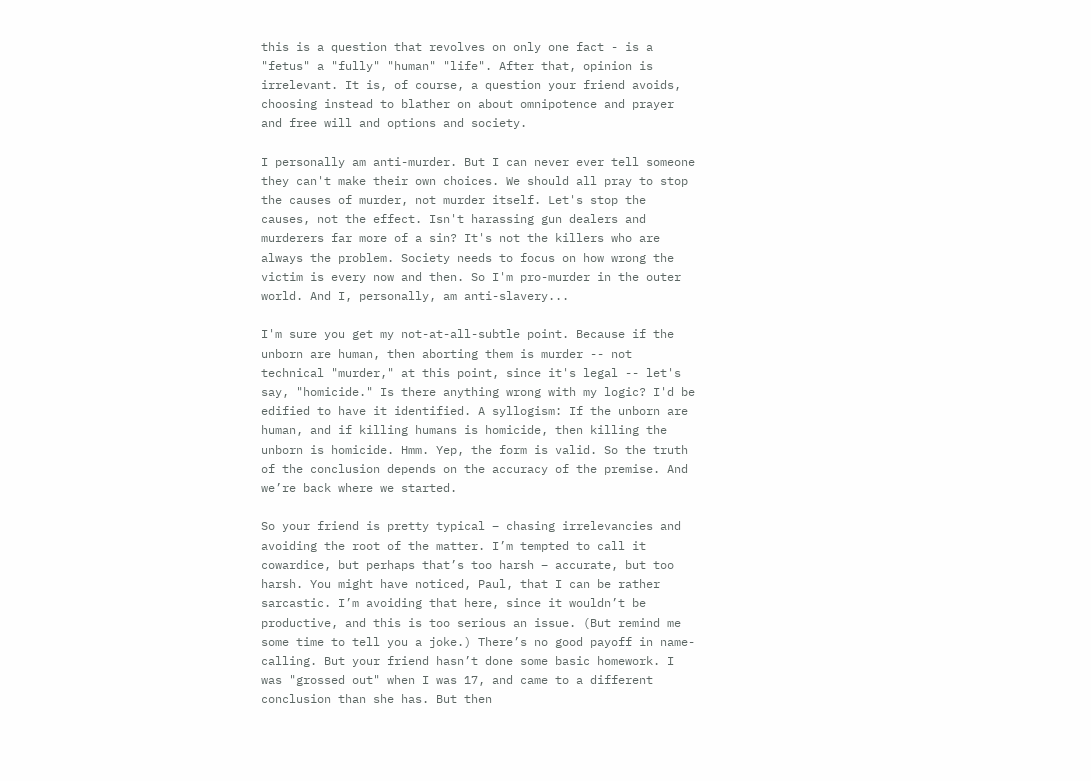this is a question that revolves on only one fact - is a "fetus" a "fully" "human" "life". After that, opinion is irrelevant. It is, of course, a question your friend avoids, choosing instead to blather on about omnipotence and prayer and free will and options and society.

I personally am anti-murder. But I can never ever tell someone they can't make their own choices. We should all pray to stop the causes of murder, not murder itself. Let's stop the causes, not the effect. Isn't harassing gun dealers and murderers far more of a sin? It's not the killers who are always the problem. Society needs to focus on how wrong the victim is every now and then. So I'm pro-murder in the outer world. And I, personally, am anti-slavery...

I'm sure you get my not-at-all-subtle point. Because if the unborn are human, then aborting them is murder -- not technical "murder," at this point, since it's legal -- let's say, "homicide." Is there anything wrong with my logic? I'd be edified to have it identified. A syllogism: If the unborn are human, and if killing humans is homicide, then killing the unborn is homicide. Hmm. Yep, the form is valid. So the truth of the conclusion depends on the accuracy of the premise. And we’re back where we started.

So your friend is pretty typical – chasing irrelevancies and avoiding the root of the matter. I’m tempted to call it cowardice, but perhaps that’s too harsh – accurate, but too harsh. You might have noticed, Paul, that I can be rather sarcastic. I’m avoiding that here, since it wouldn’t be productive, and this is too serious an issue. (But remind me some time to tell you a joke.) There’s no good payoff in name-calling. But your friend hasn’t done some basic homework. I was "grossed out" when I was 17, and came to a different conclusion than she has. But then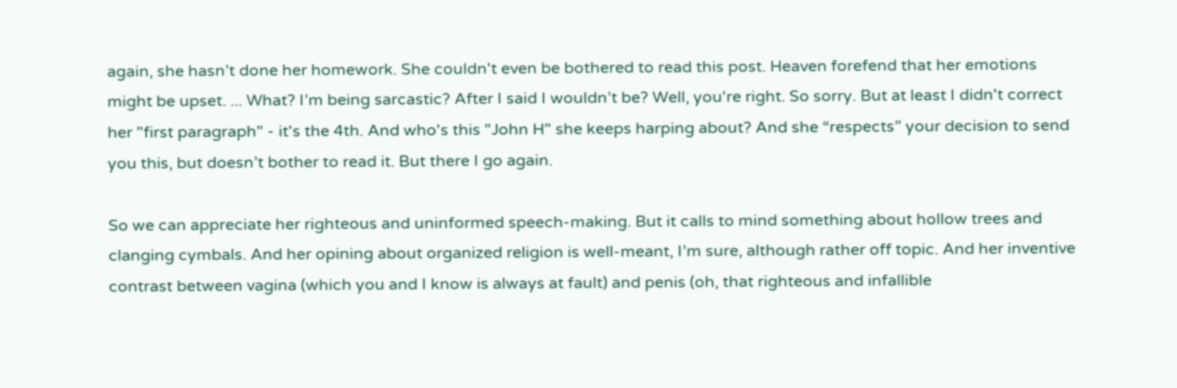again, she hasn’t done her homework. She couldn't even be bothered to read this post. Heaven forefend that her emotions might be upset. ... What? I’m being sarcastic? After I said I wouldn’t be? Well, you're right. So sorry. But at least I didn't correct her "first paragraph" - it's the 4th. And who's this "John H" she keeps harping about? And she “respects” your decision to send you this, but doesn’t bother to read it. But there I go again.

So we can appreciate her righteous and uninformed speech-making. But it calls to mind something about hollow trees and clanging cymbals. And her opining about organized religion is well-meant, I’m sure, although rather off topic. And her inventive contrast between vagina (which you and I know is always at fault) and penis (oh, that righteous and infallible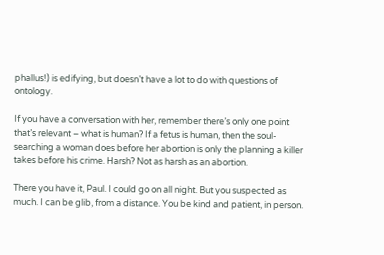phallus!) is edifying, but doesn’t have a lot to do with questions of ontology.

If you have a conversation with her, remember there’s only one point that’s relevant – what is human? If a fetus is human, then the soul-searching a woman does before her abortion is only the planning a killer takes before his crime. Harsh? Not as harsh as an abortion.

There you have it, Paul. I could go on all night. But you suspected as much. I can be glib, from a distance. You be kind and patient, in person.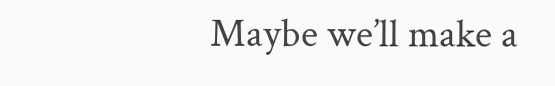Maybe we’ll make a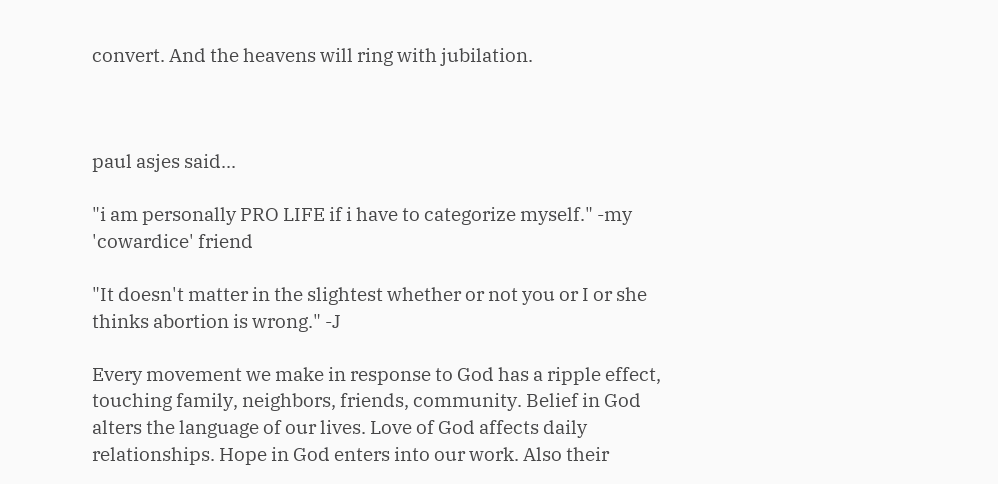convert. And the heavens will ring with jubilation.



paul asjes said...

"i am personally PRO LIFE if i have to categorize myself." -my 'cowardice' friend

"It doesn't matter in the slightest whether or not you or I or she thinks abortion is wrong." -J

Every movement we make in response to God has a ripple effect, touching family, neighbors, friends, community. Belief in God alters the language of our lives. Love of God affects daily relationships. Hope in God enters into our work. Also their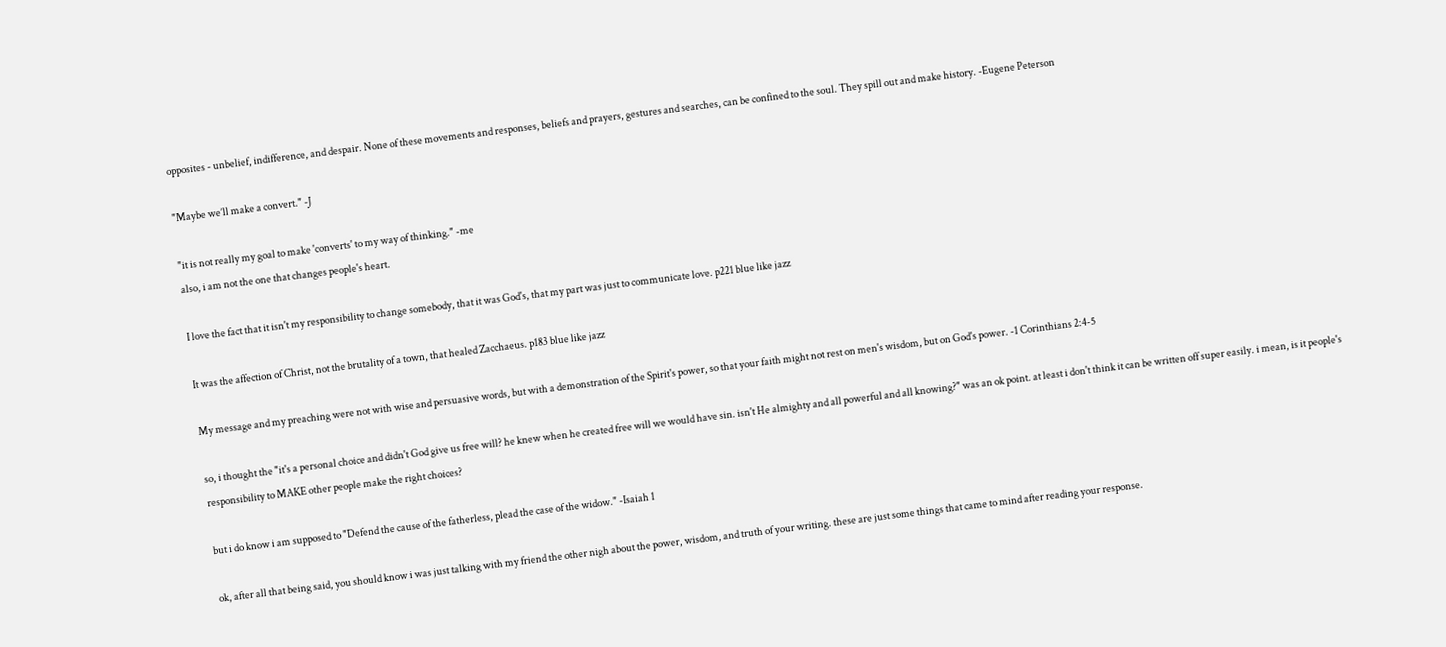opposites - unbelief, indifference, and despair. None of these movements and responses, beliefs and prayers, gestures and searches, can be confined to the soul. They spill out and make history. -Eugene Peterson

"Maybe we’ll make a convert." -J

"it is not really my goal to make 'converts' to my way of thinking." -me
also, i am not the one that changes people's heart.

I love the fact that it isn't my responsibility to change somebody, that it was God's, that my part was just to communicate love. p221 blue like jazz

It was the affection of Christ, not the brutality of a town, that healed Zacchaeus. p183 blue like jazz

My message and my preaching were not with wise and persuasive words, but with a demonstration of the Spirit's power, so that your faith might not rest on men's wisdom, but on God's power. -1 Corinthians 2:4-5

so, i thought the "it's a personal choice and didn't God give us free will? he knew when he created free will we would have sin. isn't He almighty and all powerful and all knowing?" was an ok point. at least i don't think it can be written off super easily. i mean, is it people's responsibility to MAKE other people make the right choices?

but i do know i am supposed to "Defend the cause of the fatherless, plead the case of the widow." -Isaiah 1

ok, after all that being said, you should know i was just talking with my friend the other nigh about the power, wisdom, and truth of your writing. these are just some things that came to mind after reading your response.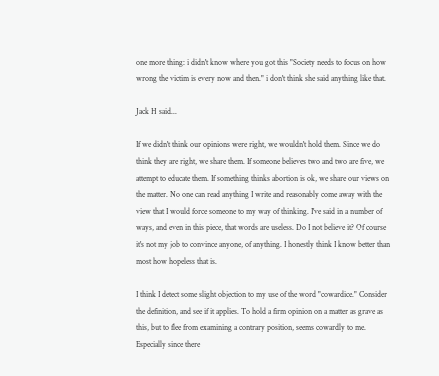one more thing: i didn't know where you got this "Society needs to focus on how wrong the victim is every now and then." i don't think she said anything like that.

Jack H said...

If we didn't think our opinions were right, we wouldn't hold them. Since we do think they are right, we share them. If someone believes two and two are five, we attempt to educate them. If something thinks abortion is ok, we share our views on the matter. No one can read anything I write and reasonably come away with the view that I would force someone to my way of thinking. I've said in a number of ways, and even in this piece, that words are useless. Do I not believe it? Of course it's not my job to convince anyone, of anything. I honestly think I know better than most how hopeless that is.

I think I detect some slight objection to my use of the word "cowardice." Consider the definition, and see if it applies. To hold a firm opinion on a matter as grave as this, but to flee from examining a contrary position, seems cowardly to me. Especially since there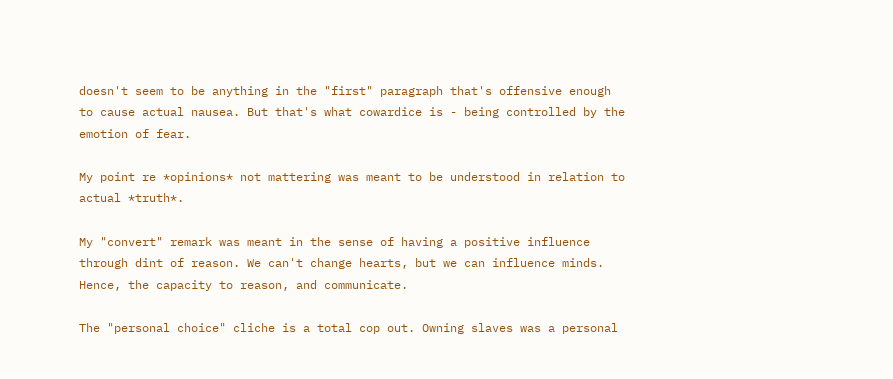doesn't seem to be anything in the "first" paragraph that's offensive enough to cause actual nausea. But that's what cowardice is - being controlled by the emotion of fear.

My point re *opinions* not mattering was meant to be understood in relation to actual *truth*.

My "convert" remark was meant in the sense of having a positive influence through dint of reason. We can't change hearts, but we can influence minds. Hence, the capacity to reason, and communicate.

The "personal choice" cliche is a total cop out. Owning slaves was a personal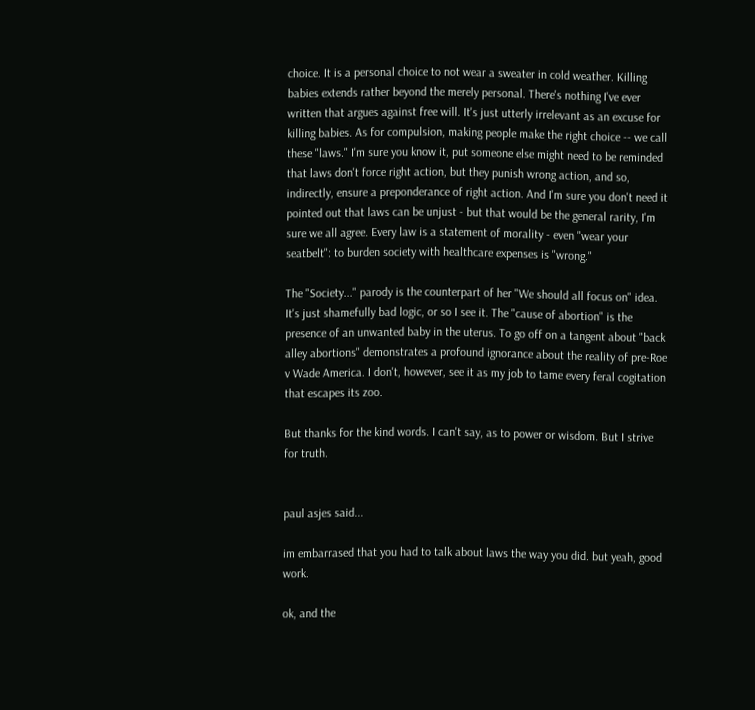choice. It is a personal choice to not wear a sweater in cold weather. Killing babies extends rather beyond the merely personal. There's nothing I've ever written that argues against free will. It's just utterly irrelevant as an excuse for killing babies. As for compulsion, making people make the right choice -- we call these "laws." I'm sure you know it, put someone else might need to be reminded that laws don't force right action, but they punish wrong action, and so, indirectly, ensure a preponderance of right action. And I'm sure you don't need it pointed out that laws can be unjust - but that would be the general rarity, I'm sure we all agree. Every law is a statement of morality - even "wear your seatbelt": to burden society with healthcare expenses is "wrong."

The "Society..." parody is the counterpart of her "We should all focus on" idea. It's just shamefully bad logic, or so I see it. The "cause of abortion" is the presence of an unwanted baby in the uterus. To go off on a tangent about "back alley abortions" demonstrates a profound ignorance about the reality of pre-Roe v Wade America. I don't, however, see it as my job to tame every feral cogitation that escapes its zoo.

But thanks for the kind words. I can't say, as to power or wisdom. But I strive for truth.


paul asjes said...

im embarrased that you had to talk about laws the way you did. but yeah, good work.

ok, and the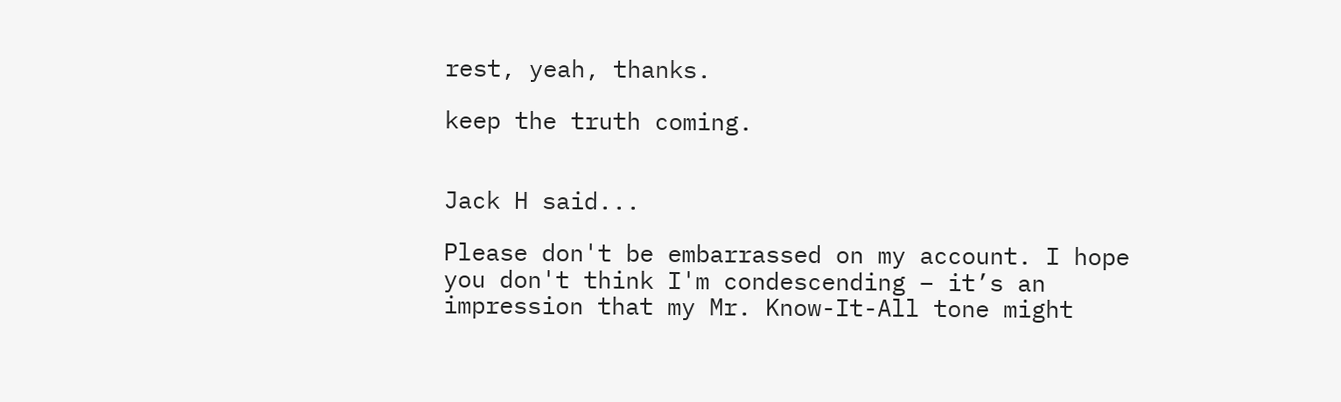rest, yeah, thanks.

keep the truth coming.


Jack H said...

Please don't be embarrassed on my account. I hope you don't think I'm condescending – it’s an impression that my Mr. Know-It-All tone might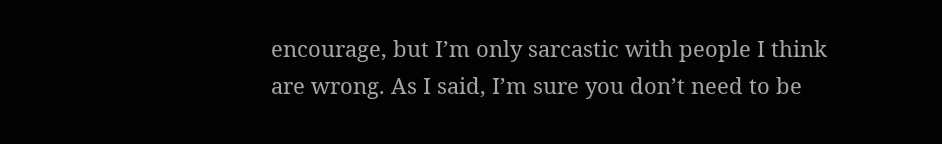encourage, but I’m only sarcastic with people I think are wrong. As I said, I’m sure you don’t need to be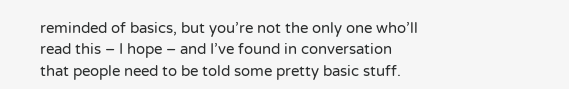reminded of basics, but you’re not the only one who’ll read this – I hope – and I’ve found in conversation that people need to be told some pretty basic stuff.